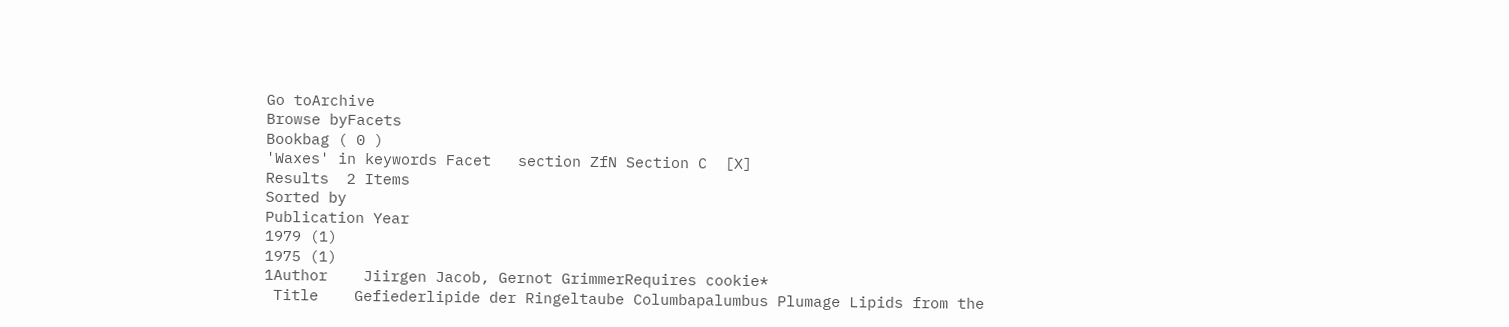Go toArchive
Browse byFacets
Bookbag ( 0 )
'Waxes' in keywords Facet   section ZfN Section C  [X]
Results  2 Items
Sorted by
Publication Year
1979 (1)
1975 (1)
1Author    Jiirgen Jacob, Gernot GrimmerRequires cookie*
 Title    Gefiederlipide der Ringeltaube Columbapalumbus Plumage Lipids from the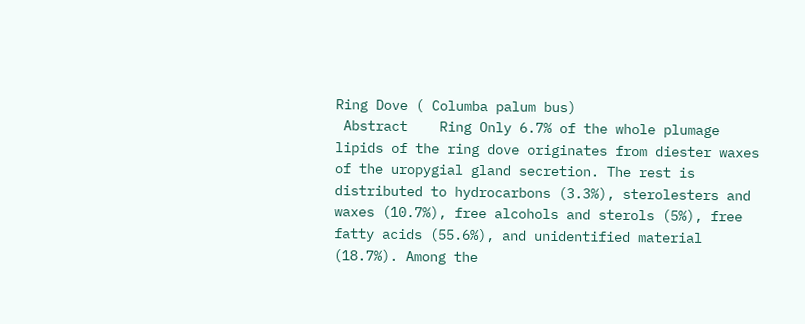Ring Dove ( Columba palum bus)
 Abstract    Ring Only 6.7% of the whole plumage lipids of the ring dove originates from diester waxes of the uropygial gland secretion. The rest is distributed to hydrocarbons (3.3%), sterolesters and waxes (10.7%), free alcohols and sterols (5%), free fatty acids (55.6%), and unidentified material (18.7%). Among the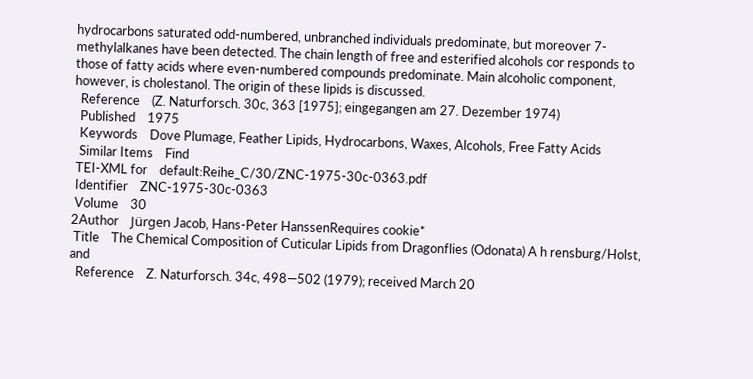hydrocarbons saturated odd-numbered, unbranched individuals predominate, but moreover 7-methylalkanes have been detected. The chain length of free and esterified alcohols cor responds to those of fatty acids where even-numbered compounds predominate. Main alcoholic component, however, is cholestanol. The origin of these lipids is discussed.
  Reference    (Z. Naturforsch. 30c, 363 [1975]; eingegangen am 27. Dezember 1974)
  Published    1975
  Keywords    Dove Plumage, Feather Lipids, Hydrocarbons, Waxes, Alcohols, Free Fatty Acids
  Similar Items    Find
 TEI-XML for    default:Reihe_C/30/ZNC-1975-30c-0363.pdf
 Identifier    ZNC-1975-30c-0363
 Volume    30
2Author    Jürgen Jacob, Hans-Peter HanssenRequires cookie*
 Title    The Chemical Composition of Cuticular Lipids from Dragonflies (Odonata) A h rensburg/Holst, and
  Reference    Z. Naturforsch. 34c, 498—502 (1979); received March 20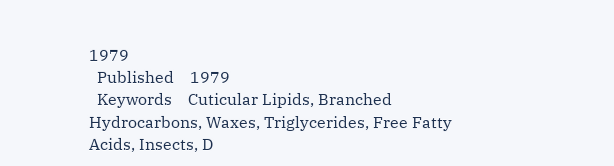1979
  Published    1979
  Keywords    Cuticular Lipids, Branched Hydrocarbons, Waxes, Triglycerides, Free Fatty Acids, Insects, D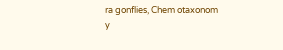ra gonflies, Chem otaxonom y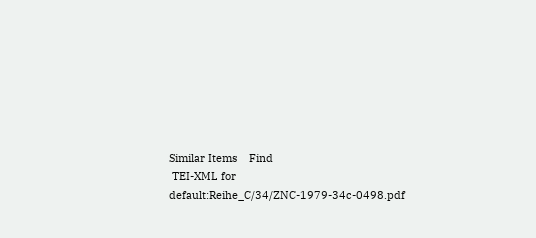Similar Items    Find
 TEI-XML for    default:Reihe_C/34/ZNC-1979-34c-0498.pdf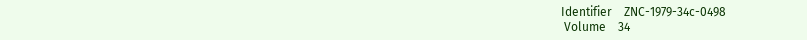Identifier    ZNC-1979-34c-0498
 Volume    34